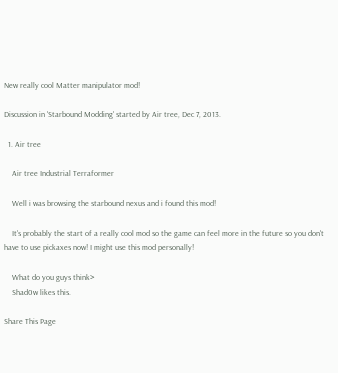New really cool Matter manipulator mod!

Discussion in 'Starbound Modding' started by Air tree, Dec 7, 2013.

  1. Air tree

    Air tree Industrial Terraformer

    Well i was browsing the starbound nexus and i found this mod!

    It's probably the start of a really cool mod so the game can feel more in the future so you don't have to use pickaxes now! I might use this mod personally!

    What do you guys think>
    Shad0w likes this.

Share This Page